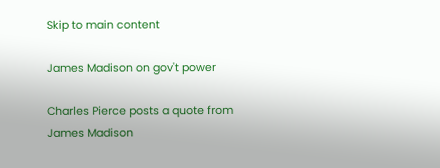Skip to main content

James Madison on gov't power

Charles Pierce posts a quote from James Madison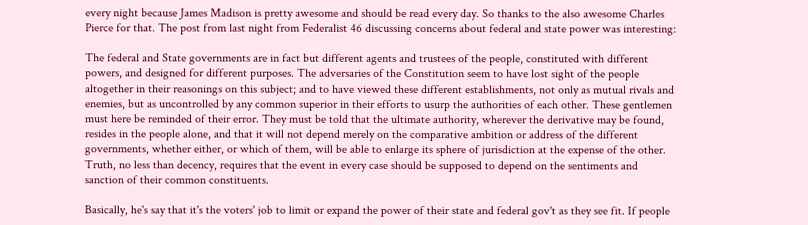every night because James Madison is pretty awesome and should be read every day. So thanks to the also awesome Charles Pierce for that. The post from last night from Federalist 46 discussing concerns about federal and state power was interesting:

The federal and State governments are in fact but different agents and trustees of the people, constituted with different powers, and designed for different purposes. The adversaries of the Constitution seem to have lost sight of the people altogether in their reasonings on this subject; and to have viewed these different establishments, not only as mutual rivals and enemies, but as uncontrolled by any common superior in their efforts to usurp the authorities of each other. These gentlemen must here be reminded of their error. They must be told that the ultimate authority, wherever the derivative may be found, resides in the people alone, and that it will not depend merely on the comparative ambition or address of the different governments, whether either, or which of them, will be able to enlarge its sphere of jurisdiction at the expense of the other. Truth, no less than decency, requires that the event in every case should be supposed to depend on the sentiments and sanction of their common constituents.

Basically, he's say that it's the voters' job to limit or expand the power of their state and federal gov't as they see fit. If people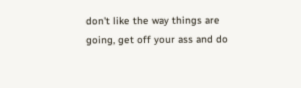don't like the way things are going, get off your ass and do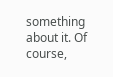something about it. Of course,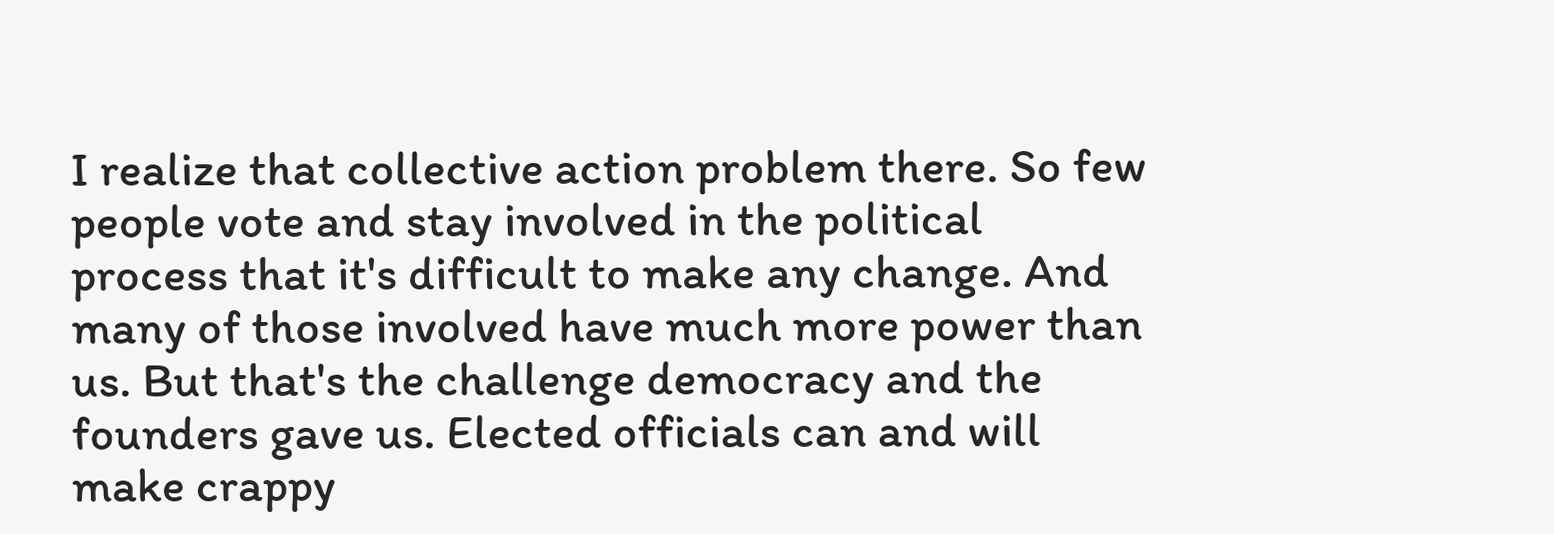I realize that collective action problem there. So few people vote and stay involved in the political process that it's difficult to make any change. And many of those involved have much more power than us. But that's the challenge democracy and the founders gave us. Elected officials can and will make crappy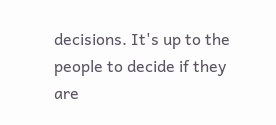decisions. It's up to the people to decide if they are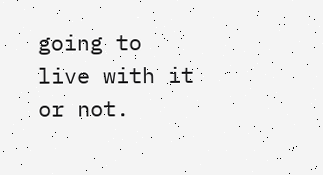going to live with it or not.